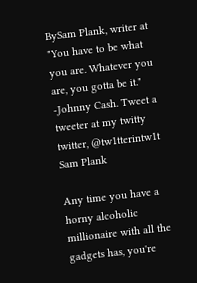BySam Plank, writer at
"You have to be what you are. Whatever you are, you gotta be it." -Johnny Cash. Tweet a tweeter at my twitty twitter, @tw1tterintw1t
Sam Plank

Any time you have a horny alcoholic millionaire with all the gadgets has, you're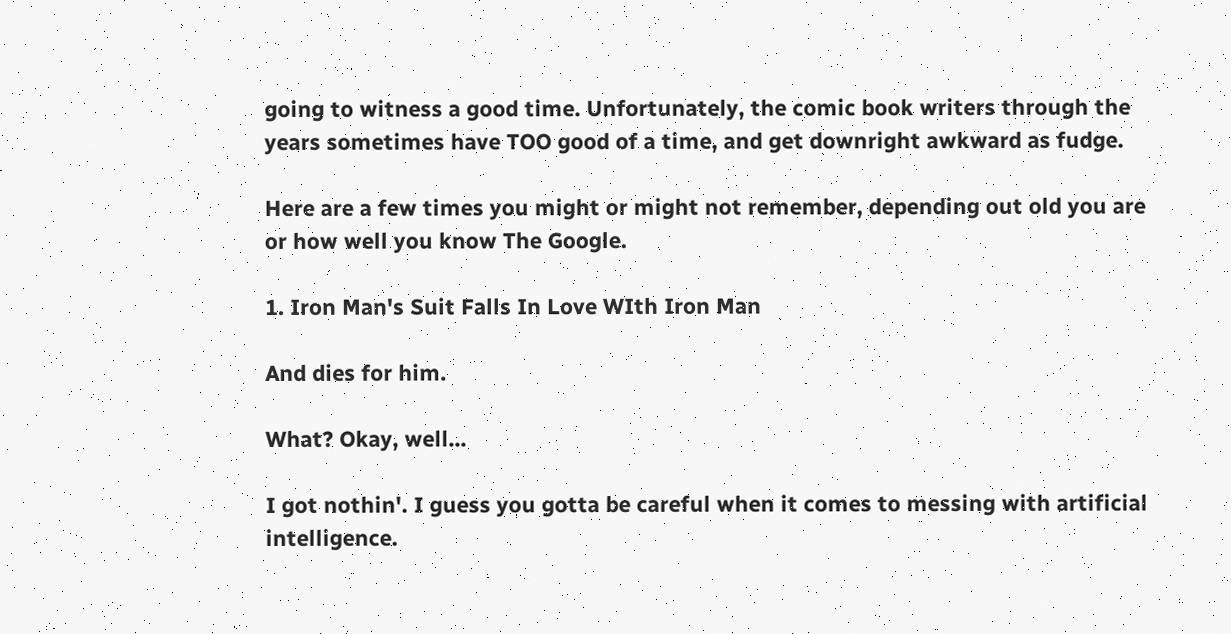going to witness a good time. Unfortunately, the comic book writers through the years sometimes have TOO good of a time, and get downright awkward as fudge.

Here are a few times you might or might not remember, depending out old you are or how well you know The Google.

1. Iron Man's Suit Falls In Love WIth Iron Man

And dies for him.

What? Okay, well...

I got nothin'. I guess you gotta be careful when it comes to messing with artificial intelligence.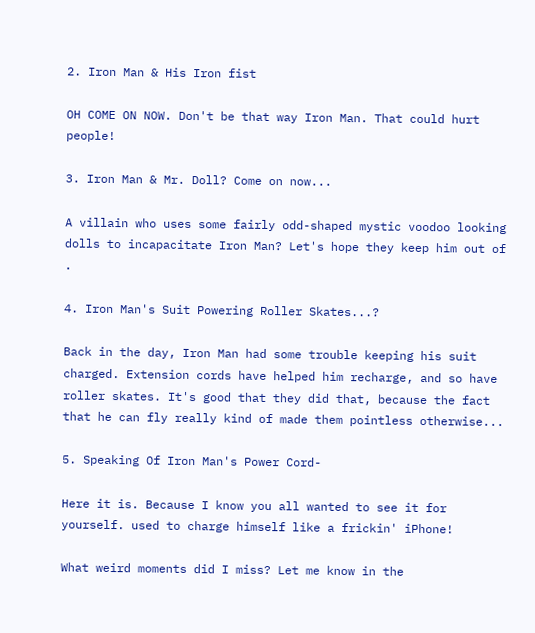2. Iron Man & His Iron fist

OH COME ON NOW. Don't be that way Iron Man. That could hurt people!

3. Iron Man & Mr. Doll? Come on now...

A villain who uses some fairly odd-shaped mystic voodoo looking dolls to incapacitate Iron Man? Let's hope they keep him out of .

4. Iron Man's Suit Powering Roller Skates...?

Back in the day, Iron Man had some trouble keeping his suit charged. Extension cords have helped him recharge, and so have roller skates. It's good that they did that, because the fact that he can fly really kind of made them pointless otherwise...

5. Speaking Of Iron Man's Power Cord-

Here it is. Because I know you all wanted to see it for yourself. used to charge himself like a frickin' iPhone!

What weird moments did I miss? Let me know in the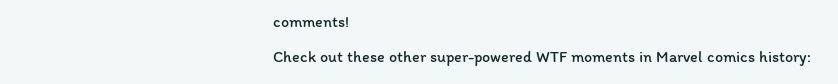comments!

Check out these other super-powered WTF moments in Marvel comics history: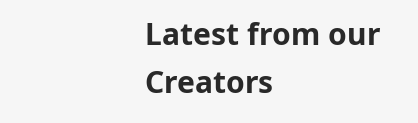Latest from our Creators